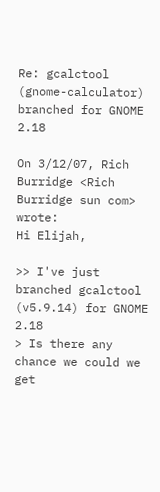Re: gcalctool (gnome-calculator) branched for GNOME 2.18

On 3/12/07, Rich Burridge <Rich Burridge sun com> wrote:
Hi Elijah,

>> I've just branched gcalctool (v5.9.14) for GNOME 2.18
> Is there any chance we could we get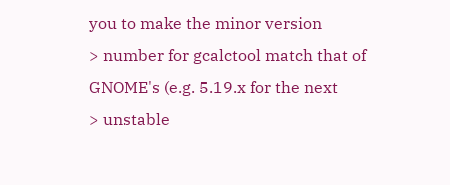you to make the minor version
> number for gcalctool match that of GNOME's (e.g. 5.19.x for the next
> unstable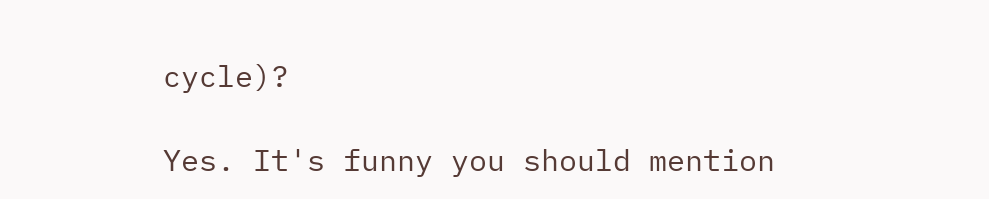cycle)?

Yes. It's funny you should mention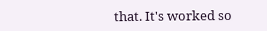that. It's worked so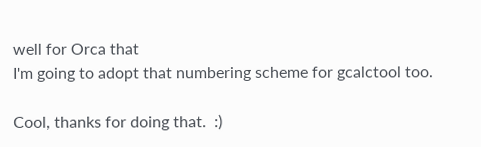well for Orca that
I'm going to adopt that numbering scheme for gcalctool too.

Cool, thanks for doing that.  :)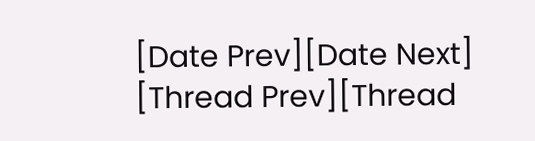[Date Prev][Date Next]   [Thread Prev][Thread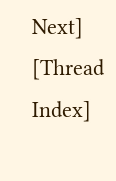Next]   [Thread Index]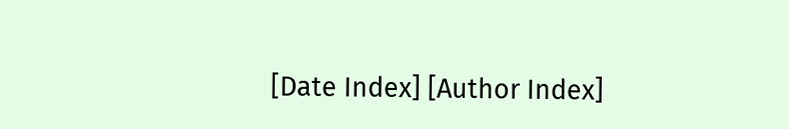[Date Index] [Author Index]